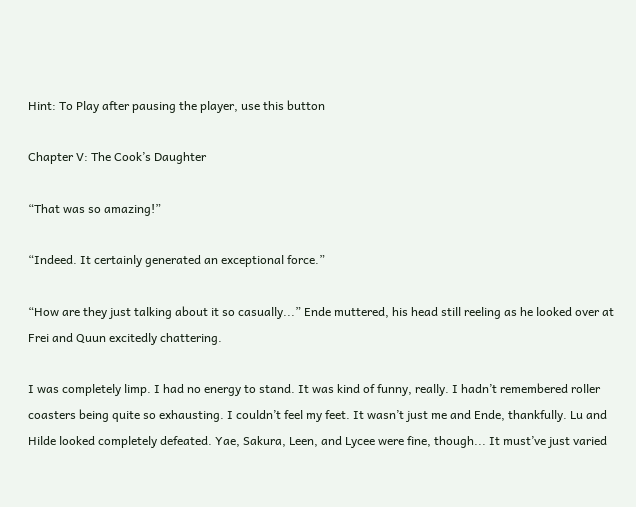Hint: To Play after pausing the player, use this button

Chapter V: The Cook’s Daughter

“That was so amazing!”

“Indeed. It certainly generated an exceptional force.”

“How are they just talking about it so casually...” Ende muttered, his head still reeling as he looked over at Frei and Quun excitedly chattering.

I was completely limp. I had no energy to stand. It was kind of funny, really. I hadn’t remembered roller coasters being quite so exhausting. I couldn’t feel my feet. It wasn’t just me and Ende, thankfully. Lu and Hilde looked completely defeated. Yae, Sakura, Leen, and Lycee were fine, though... It must’ve just varied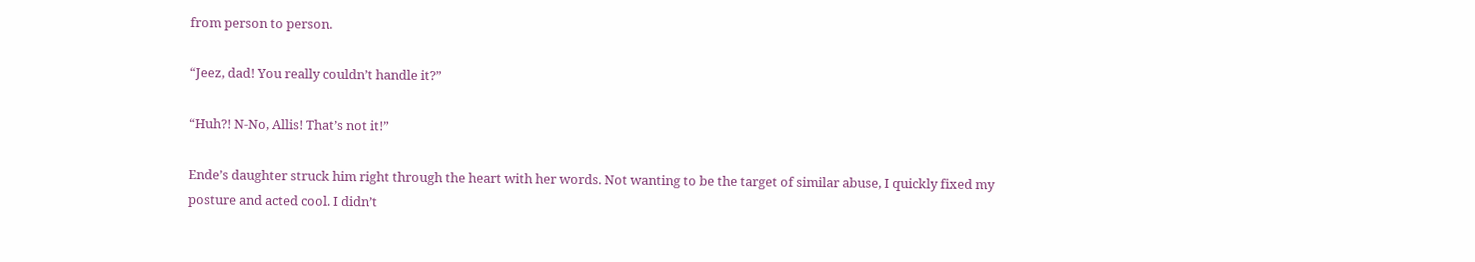from person to person.

“Jeez, dad! You really couldn’t handle it?”

“Huh?! N-No, Allis! That’s not it!”

Ende’s daughter struck him right through the heart with her words. Not wanting to be the target of similar abuse, I quickly fixed my posture and acted cool. I didn’t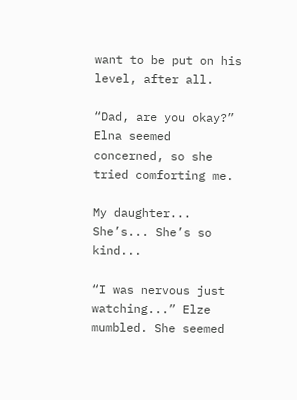want to be put on his level, after all.

“Dad, are you okay?” Elna seemed concerned, so she tried comforting me.

My daughter... She’s... She’s so kind...

“I was nervous just watching...” Elze mumbled. She seemed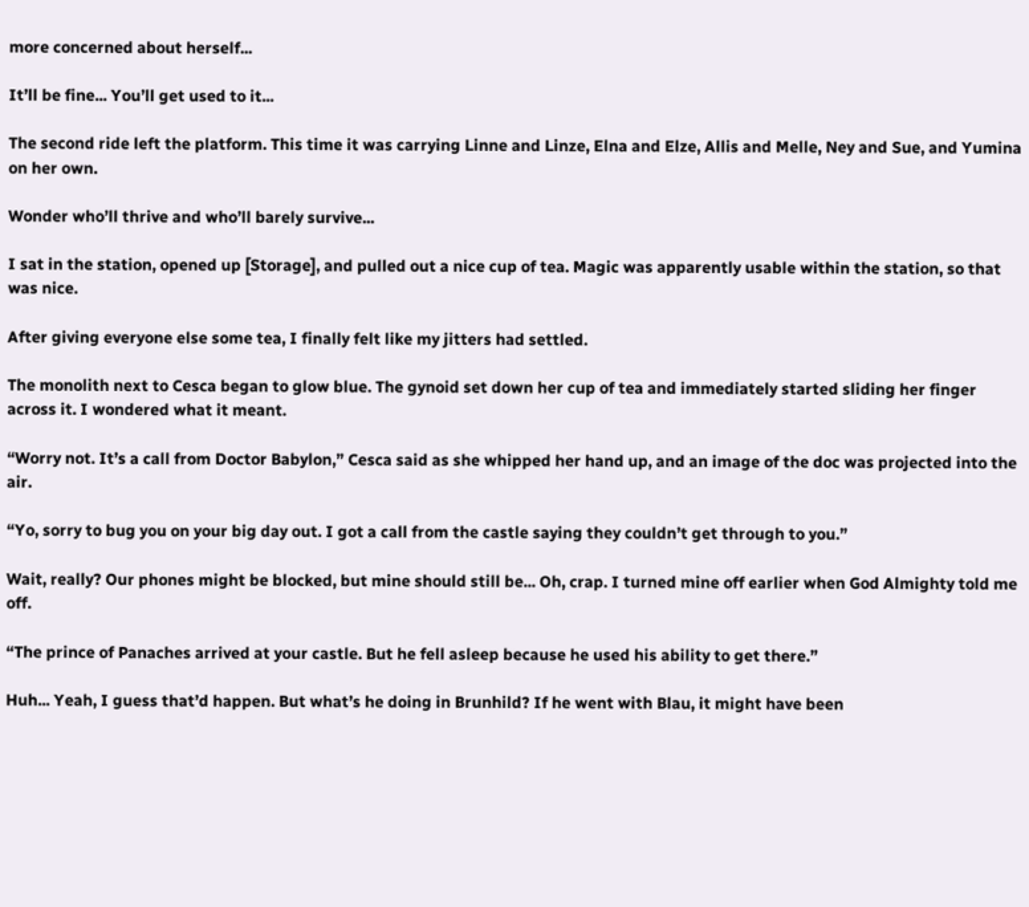more concerned about herself...

It’ll be fine... You’ll get used to it...

The second ride left the platform. This time it was carrying Linne and Linze, Elna and Elze, Allis and Melle, Ney and Sue, and Yumina on her own.

Wonder who’ll thrive and who’ll barely survive...

I sat in the station, opened up [Storage], and pulled out a nice cup of tea. Magic was apparently usable within the station, so that was nice.

After giving everyone else some tea, I finally felt like my jitters had settled.

The monolith next to Cesca began to glow blue. The gynoid set down her cup of tea and immediately started sliding her finger across it. I wondered what it meant.

“Worry not. It’s a call from Doctor Babylon,” Cesca said as she whipped her hand up, and an image of the doc was projected into the air.

“Yo, sorry to bug you on your big day out. I got a call from the castle saying they couldn’t get through to you.”

Wait, really? Our phones might be blocked, but mine should still be... Oh, crap. I turned mine off earlier when God Almighty told me off.

“The prince of Panaches arrived at your castle. But he fell asleep because he used his ability to get there.”

Huh... Yeah, I guess that’d happen. But what’s he doing in Brunhild? If he went with Blau, it might have been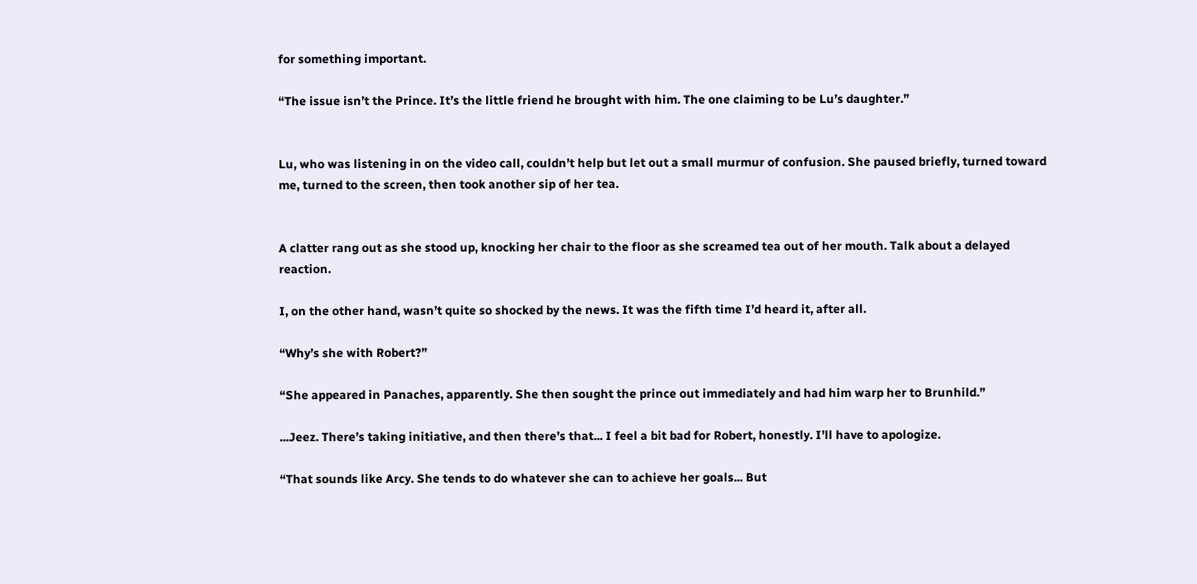for something important.

“The issue isn’t the Prince. It’s the little friend he brought with him. The one claiming to be Lu’s daughter.”


Lu, who was listening in on the video call, couldn’t help but let out a small murmur of confusion. She paused briefly, turned toward me, turned to the screen, then took another sip of her tea.


A clatter rang out as she stood up, knocking her chair to the floor as she screamed tea out of her mouth. Talk about a delayed reaction.

I, on the other hand, wasn’t quite so shocked by the news. It was the fifth time I’d heard it, after all.

“Why’s she with Robert?”

“She appeared in Panaches, apparently. She then sought the prince out immediately and had him warp her to Brunhild.”

...Jeez. There’s taking initiative, and then there’s that... I feel a bit bad for Robert, honestly. I’ll have to apologize.

“That sounds like Arcy. She tends to do whatever she can to achieve her goals... But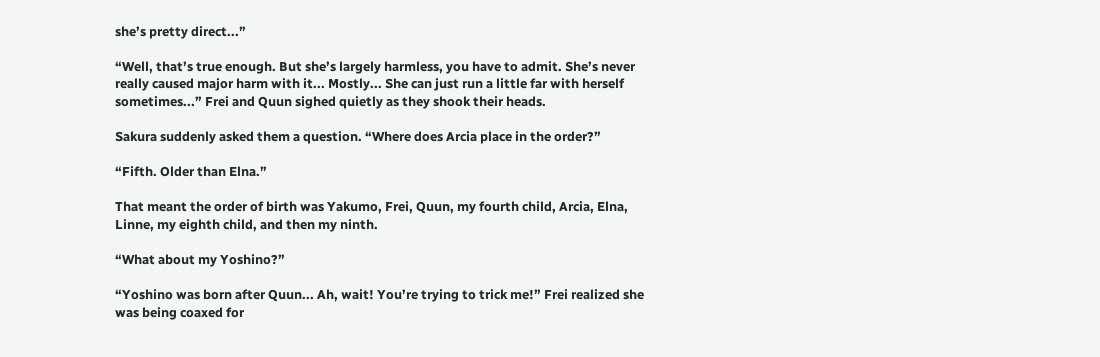she’s pretty direct...”

“Well, that’s true enough. But she’s largely harmless, you have to admit. She’s never really caused major harm with it... Mostly... She can just run a little far with herself sometimes...” Frei and Quun sighed quietly as they shook their heads.

Sakura suddenly asked them a question. “Where does Arcia place in the order?”

“Fifth. Older than Elna.”

That meant the order of birth was Yakumo, Frei, Quun, my fourth child, Arcia, Elna, Linne, my eighth child, and then my ninth.

“What about my Yoshino?”

“Yoshino was born after Quun... Ah, wait! You’re trying to trick me!” Frei realized she was being coaxed for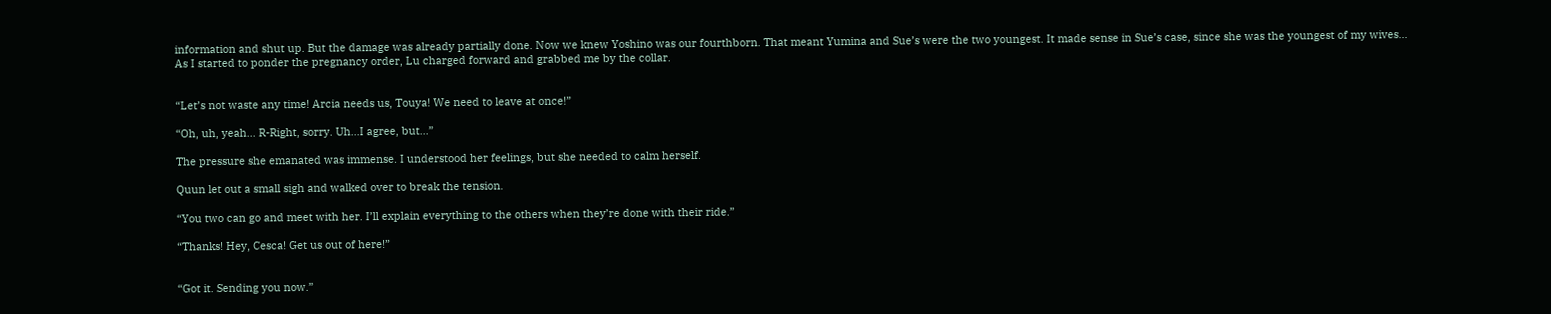information and shut up. But the damage was already partially done. Now we knew Yoshino was our fourthborn. That meant Yumina and Sue’s were the two youngest. It made sense in Sue’s case, since she was the youngest of my wives... As I started to ponder the pregnancy order, Lu charged forward and grabbed me by the collar.


“Let’s not waste any time! Arcia needs us, Touya! We need to leave at once!”

“Oh, uh, yeah... R-Right, sorry. Uh...I agree, but...”

The pressure she emanated was immense. I understood her feelings, but she needed to calm herself.

Quun let out a small sigh and walked over to break the tension.

“You two can go and meet with her. I’ll explain everything to the others when they’re done with their ride.”

“Thanks! Hey, Cesca! Get us out of here!”


“Got it. Sending you now.”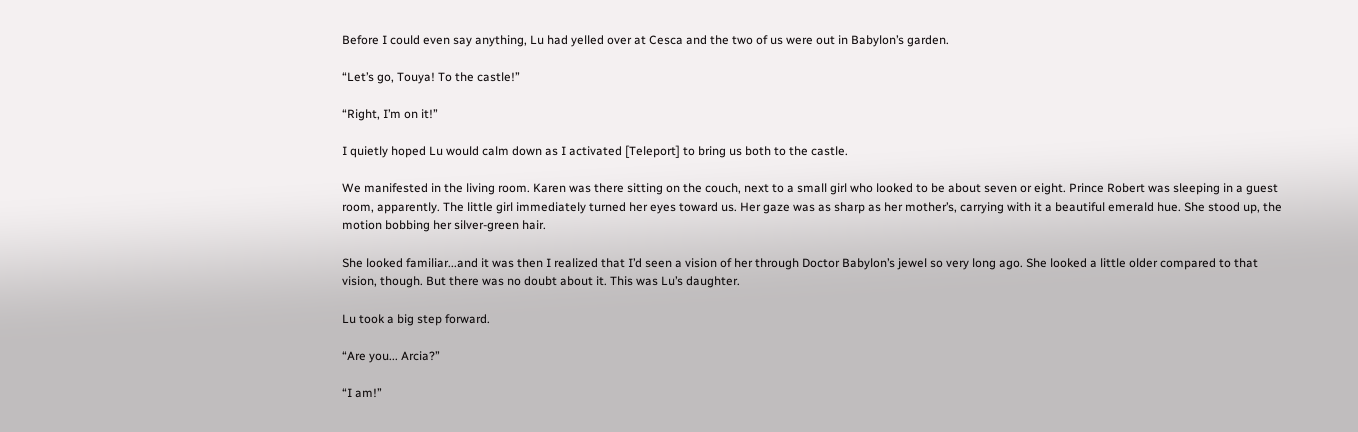Before I could even say anything, Lu had yelled over at Cesca and the two of us were out in Babylon’s garden.

“Let’s go, Touya! To the castle!”

“Right, I’m on it!”

I quietly hoped Lu would calm down as I activated [Teleport] to bring us both to the castle.

We manifested in the living room. Karen was there sitting on the couch, next to a small girl who looked to be about seven or eight. Prince Robert was sleeping in a guest room, apparently. The little girl immediately turned her eyes toward us. Her gaze was as sharp as her mother’s, carrying with it a beautiful emerald hue. She stood up, the motion bobbing her silver-green hair.

She looked familiar...and it was then I realized that I’d seen a vision of her through Doctor Babylon’s jewel so very long ago. She looked a little older compared to that vision, though. But there was no doubt about it. This was Lu’s daughter.

Lu took a big step forward.

“Are you... Arcia?”

“I am!”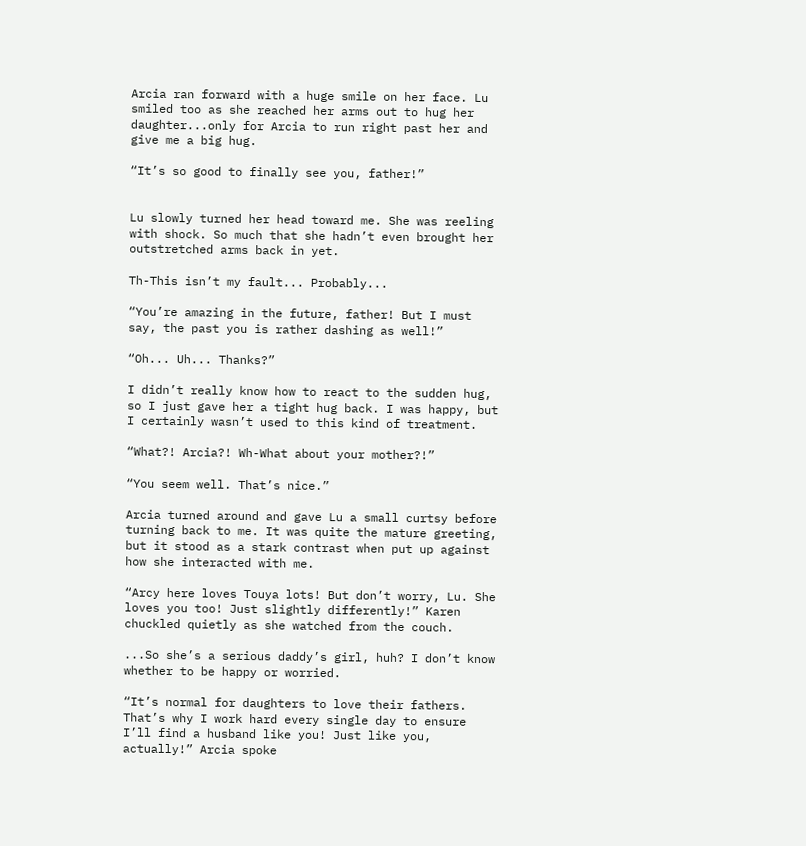Arcia ran forward with a huge smile on her face. Lu smiled too as she reached her arms out to hug her daughter...only for Arcia to run right past her and give me a big hug.

“It’s so good to finally see you, father!”


Lu slowly turned her head toward me. She was reeling with shock. So much that she hadn’t even brought her outstretched arms back in yet.

Th-This isn’t my fault... Probably...

“You’re amazing in the future, father! But I must say, the past you is rather dashing as well!”

“Oh... Uh... Thanks?”

I didn’t really know how to react to the sudden hug, so I just gave her a tight hug back. I was happy, but I certainly wasn’t used to this kind of treatment.

“What?! Arcia?! Wh-What about your mother?!”

“You seem well. That’s nice.”

Arcia turned around and gave Lu a small curtsy before turning back to me. It was quite the mature greeting, but it stood as a stark contrast when put up against how she interacted with me.

“Arcy here loves Touya lots! But don’t worry, Lu. She loves you too! Just slightly differently!” Karen chuckled quietly as she watched from the couch.

...So she’s a serious daddy’s girl, huh? I don’t know whether to be happy or worried.

“It’s normal for daughters to love their fathers. That’s why I work hard every single day to ensure I’ll find a husband like you! Just like you, actually!” Arcia spoke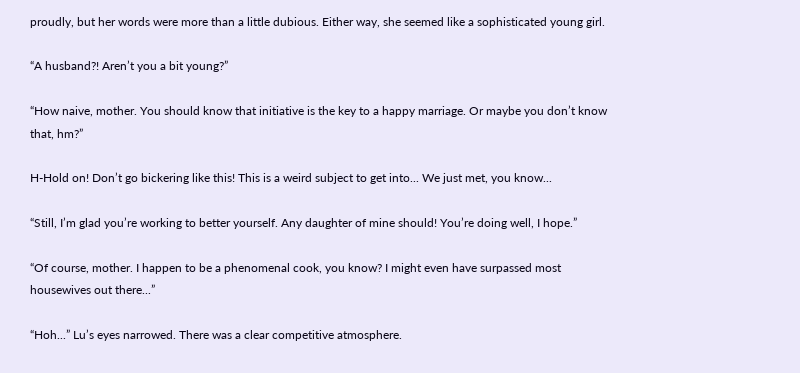proudly, but her words were more than a little dubious. Either way, she seemed like a sophisticated young girl.

“A husband?! Aren’t you a bit young?”

“How naive, mother. You should know that initiative is the key to a happy marriage. Or maybe you don’t know that, hm?”

H-Hold on! Don’t go bickering like this! This is a weird subject to get into... We just met, you know...

“Still, I’m glad you’re working to better yourself. Any daughter of mine should! You’re doing well, I hope.”

“Of course, mother. I happen to be a phenomenal cook, you know? I might even have surpassed most housewives out there...”

“Hoh...” Lu’s eyes narrowed. There was a clear competitive atmosphere.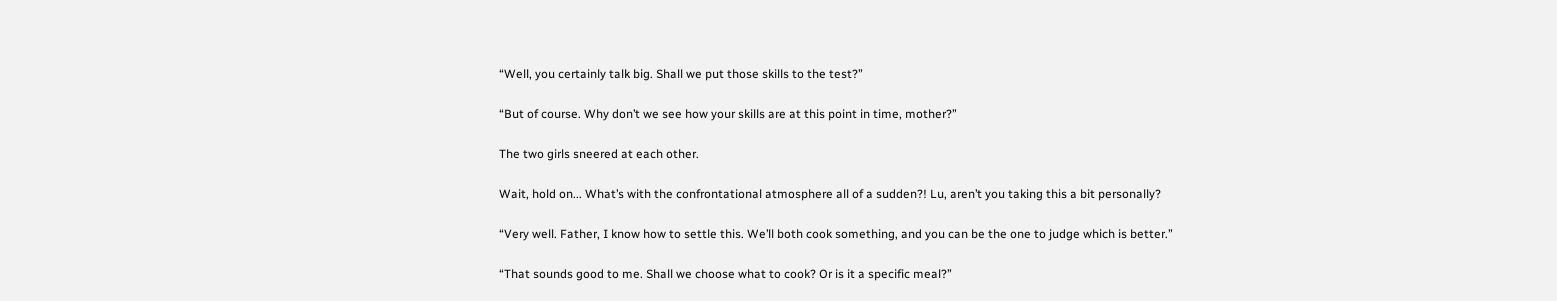“Well, you certainly talk big. Shall we put those skills to the test?”

“But of course. Why don’t we see how your skills are at this point in time, mother?”

The two girls sneered at each other.

Wait, hold on... What’s with the confrontational atmosphere all of a sudden?! Lu, aren’t you taking this a bit personally?

“Very well. Father, I know how to settle this. We’ll both cook something, and you can be the one to judge which is better.”

“That sounds good to me. Shall we choose what to cook? Or is it a specific meal?”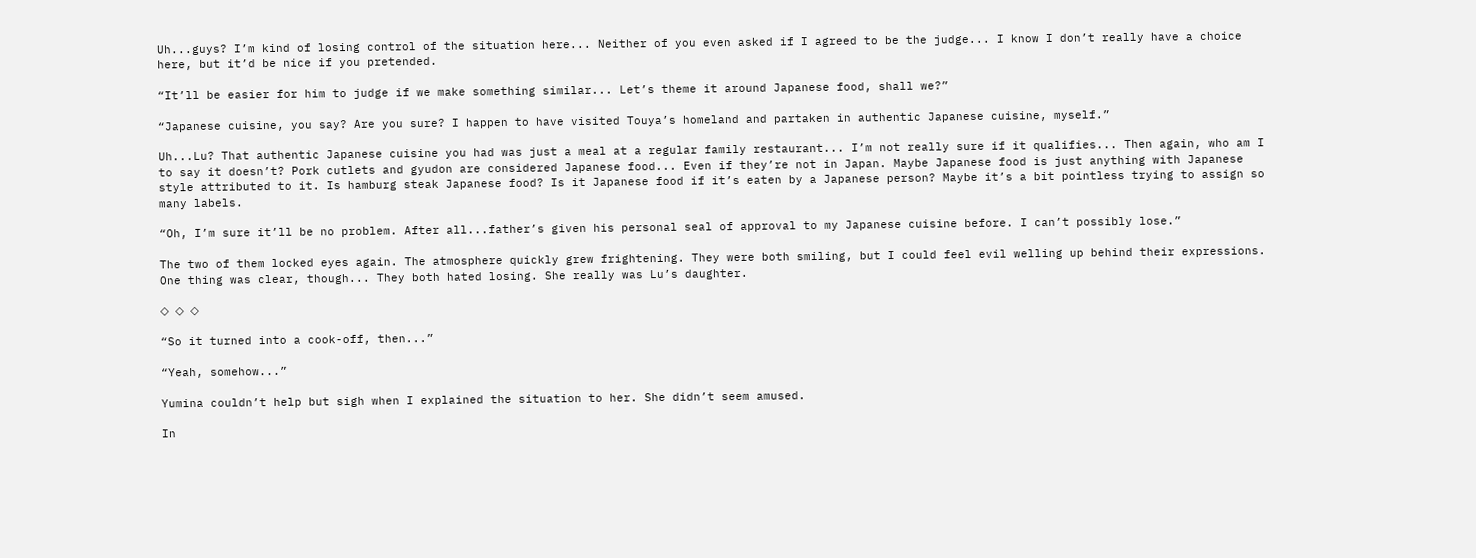Uh...guys? I’m kind of losing control of the situation here... Neither of you even asked if I agreed to be the judge... I know I don’t really have a choice here, but it’d be nice if you pretended.

“It’ll be easier for him to judge if we make something similar... Let’s theme it around Japanese food, shall we?”

“Japanese cuisine, you say? Are you sure? I happen to have visited Touya’s homeland and partaken in authentic Japanese cuisine, myself.”

Uh...Lu? That authentic Japanese cuisine you had was just a meal at a regular family restaurant... I’m not really sure if it qualifies... Then again, who am I to say it doesn’t? Pork cutlets and gyudon are considered Japanese food... Even if they’re not in Japan. Maybe Japanese food is just anything with Japanese style attributed to it. Is hamburg steak Japanese food? Is it Japanese food if it’s eaten by a Japanese person? Maybe it’s a bit pointless trying to assign so many labels.

“Oh, I’m sure it’ll be no problem. After all...father’s given his personal seal of approval to my Japanese cuisine before. I can’t possibly lose.”

The two of them locked eyes again. The atmosphere quickly grew frightening. They were both smiling, but I could feel evil welling up behind their expressions. One thing was clear, though... They both hated losing. She really was Lu’s daughter.

◇ ◇ ◇

“So it turned into a cook-off, then...”

“Yeah, somehow...”

Yumina couldn’t help but sigh when I explained the situation to her. She didn’t seem amused.

In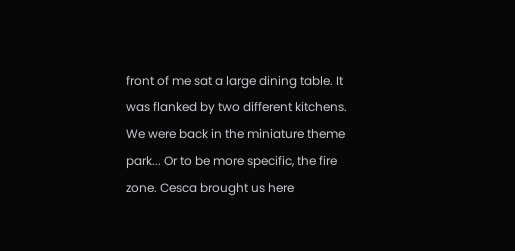front of me sat a large dining table. It was flanked by two different kitchens. We were back in the miniature theme park... Or to be more specific, the fire zone. Cesca brought us here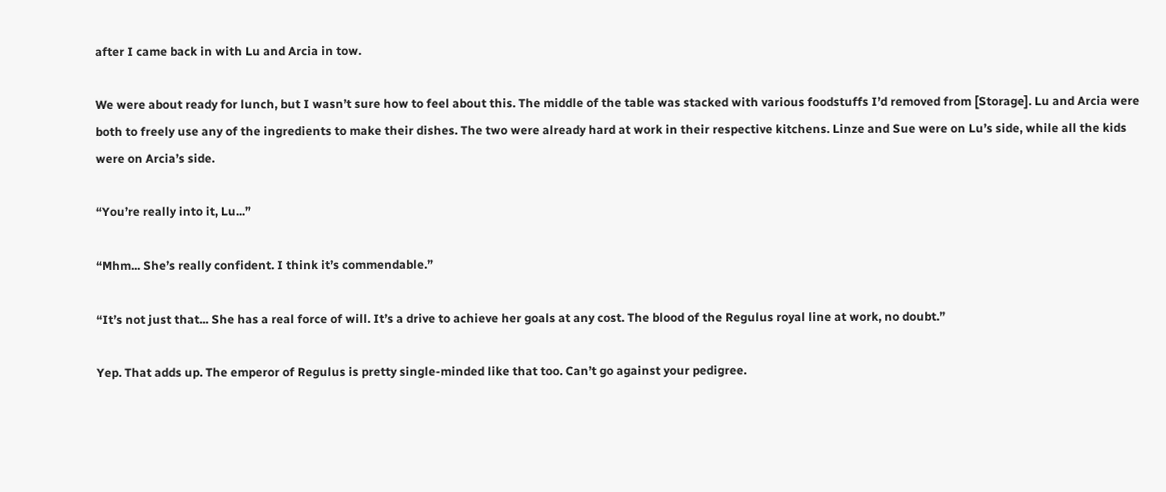after I came back in with Lu and Arcia in tow.

We were about ready for lunch, but I wasn’t sure how to feel about this. The middle of the table was stacked with various foodstuffs I’d removed from [Storage]. Lu and Arcia were both to freely use any of the ingredients to make their dishes. The two were already hard at work in their respective kitchens. Linze and Sue were on Lu’s side, while all the kids were on Arcia’s side.

“You’re really into it, Lu...”

“Mhm... She’s really confident. I think it’s commendable.”

“It’s not just that... She has a real force of will. It’s a drive to achieve her goals at any cost. The blood of the Regulus royal line at work, no doubt.”

Yep. That adds up. The emperor of Regulus is pretty single-minded like that too. Can’t go against your pedigree.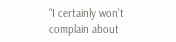“I certainly won’t complain about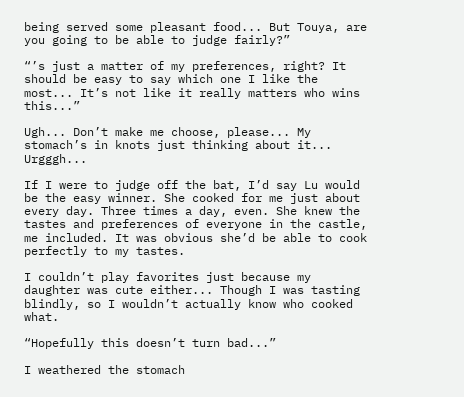being served some pleasant food... But Touya, are you going to be able to judge fairly?”

“’s just a matter of my preferences, right? It should be easy to say which one I like the most... It’s not like it really matters who wins this...”

Ugh... Don’t make me choose, please... My stomach’s in knots just thinking about it... Urgggh...

If I were to judge off the bat, I’d say Lu would be the easy winner. She cooked for me just about every day. Three times a day, even. She knew the tastes and preferences of everyone in the castle, me included. It was obvious she’d be able to cook perfectly to my tastes.

I couldn’t play favorites just because my daughter was cute either... Though I was tasting blindly, so I wouldn’t actually know who cooked what.

“Hopefully this doesn’t turn bad...”

I weathered the stomach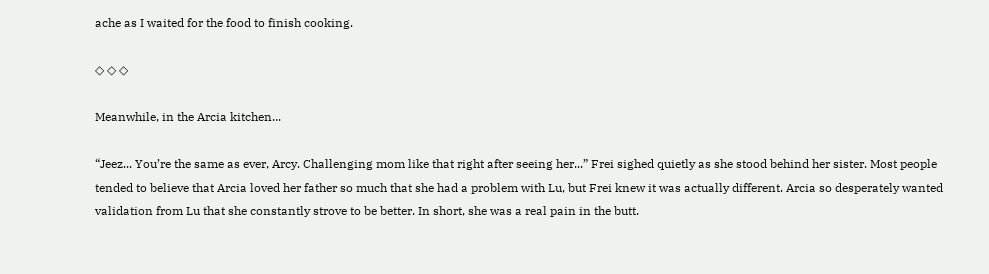ache as I waited for the food to finish cooking.

◇ ◇ ◇

Meanwhile, in the Arcia kitchen...

“Jeez... You’re the same as ever, Arcy. Challenging mom like that right after seeing her...” Frei sighed quietly as she stood behind her sister. Most people tended to believe that Arcia loved her father so much that she had a problem with Lu, but Frei knew it was actually different. Arcia so desperately wanted validation from Lu that she constantly strove to be better. In short, she was a real pain in the butt.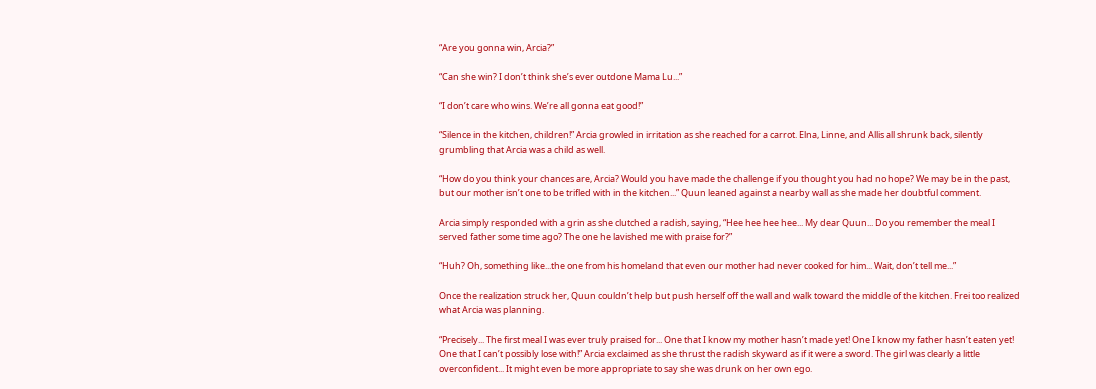“Are you gonna win, Arcia?”

“Can she win? I don’t think she’s ever outdone Mama Lu...”

“I don’t care who wins. We’re all gonna eat good!”

“Silence in the kitchen, children!” Arcia growled in irritation as she reached for a carrot. Elna, Linne, and Allis all shrunk back, silently grumbling that Arcia was a child as well.

“How do you think your chances are, Arcia? Would you have made the challenge if you thought you had no hope? We may be in the past, but our mother isn’t one to be trifled with in the kitchen...” Quun leaned against a nearby wall as she made her doubtful comment.

Arcia simply responded with a grin as she clutched a radish, saying, “Hee hee hee hee... My dear Quun... Do you remember the meal I served father some time ago? The one he lavished me with praise for?”

“Huh? Oh, something like...the one from his homeland that even our mother had never cooked for him... Wait, don’t tell me...”

Once the realization struck her, Quun couldn’t help but push herself off the wall and walk toward the middle of the kitchen. Frei too realized what Arcia was planning.

“Precisely... The first meal I was ever truly praised for... One that I know my mother hasn’t made yet! One I know my father hasn’t eaten yet! One that I can’t possibly lose with!” Arcia exclaimed as she thrust the radish skyward as if it were a sword. The girl was clearly a little overconfident... It might even be more appropriate to say she was drunk on her own ego.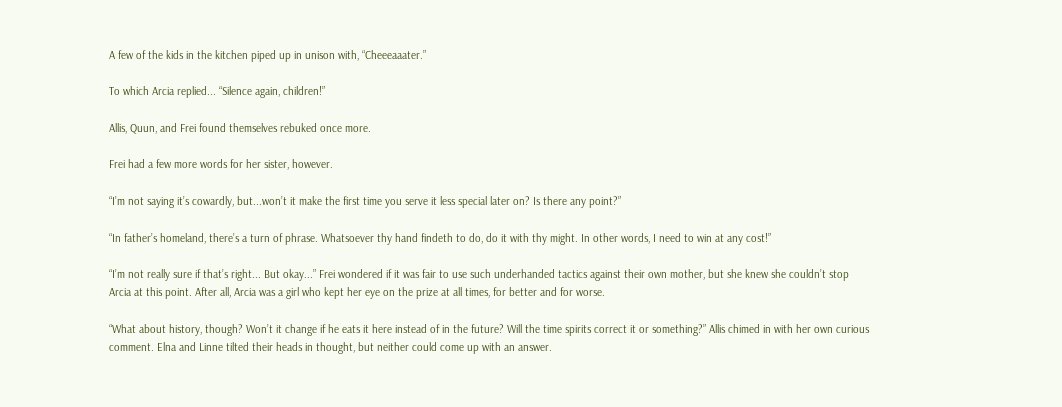A few of the kids in the kitchen piped up in unison with, “Cheeeaaater.”

To which Arcia replied... “Silence again, children!”

Allis, Quun, and Frei found themselves rebuked once more.

Frei had a few more words for her sister, however.

“I’m not saying it’s cowardly, but...won’t it make the first time you serve it less special later on? Is there any point?”

“In father’s homeland, there’s a turn of phrase. Whatsoever thy hand findeth to do, do it with thy might. In other words, I need to win at any cost!”

“I’m not really sure if that’s right... But okay...” Frei wondered if it was fair to use such underhanded tactics against their own mother, but she knew she couldn’t stop Arcia at this point. After all, Arcia was a girl who kept her eye on the prize at all times, for better and for worse.

“What about history, though? Won’t it change if he eats it here instead of in the future? Will the time spirits correct it or something?” Allis chimed in with her own curious comment. Elna and Linne tilted their heads in thought, but neither could come up with an answer.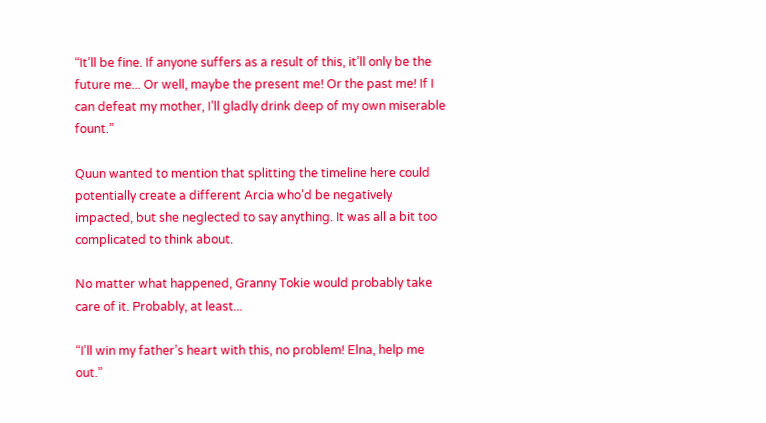“It’ll be fine. If anyone suffers as a result of this, it’ll only be the future me... Or well, maybe the present me! Or the past me! If I can defeat my mother, I’ll gladly drink deep of my own miserable fount.”

Quun wanted to mention that splitting the timeline here could potentially create a different Arcia who’d be negatively impacted, but she neglected to say anything. It was all a bit too complicated to think about.

No matter what happened, Granny Tokie would probably take care of it. Probably, at least...

“I’ll win my father’s heart with this, no problem! Elna, help me out.”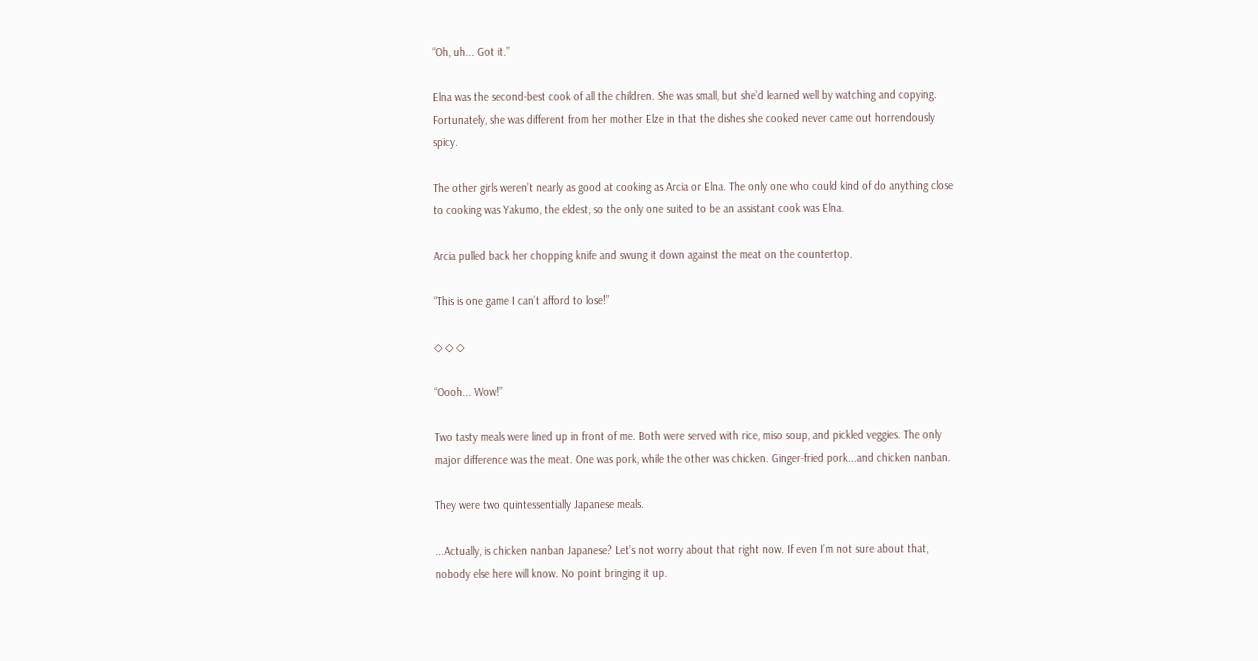“Oh, uh... Got it.”

Elna was the second-best cook of all the children. She was small, but she’d learned well by watching and copying. Fortunately, she was different from her mother Elze in that the dishes she cooked never came out horrendously spicy.

The other girls weren’t nearly as good at cooking as Arcia or Elna. The only one who could kind of do anything close to cooking was Yakumo, the eldest, so the only one suited to be an assistant cook was Elna.

Arcia pulled back her chopping knife and swung it down against the meat on the countertop.

“This is one game I can’t afford to lose!”

◇ ◇ ◇

“Oooh... Wow!”

Two tasty meals were lined up in front of me. Both were served with rice, miso soup, and pickled veggies. The only major difference was the meat. One was pork, while the other was chicken. Ginger-fried pork...and chicken nanban.

They were two quintessentially Japanese meals.

...Actually, is chicken nanban Japanese? Let’s not worry about that right now. If even I’m not sure about that, nobody else here will know. No point bringing it up.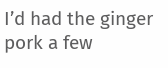I’d had the ginger pork a few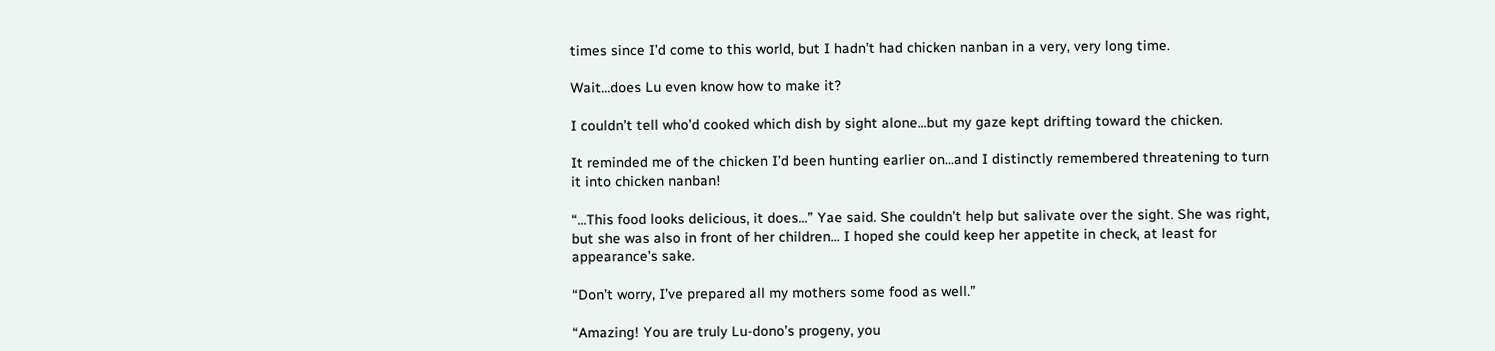times since I’d come to this world, but I hadn’t had chicken nanban in a very, very long time.

Wait...does Lu even know how to make it?

I couldn’t tell who’d cooked which dish by sight alone...but my gaze kept drifting toward the chicken.

It reminded me of the chicken I’d been hunting earlier on...and I distinctly remembered threatening to turn it into chicken nanban!

“...This food looks delicious, it does...” Yae said. She couldn’t help but salivate over the sight. She was right, but she was also in front of her children... I hoped she could keep her appetite in check, at least for appearance’s sake.

“Don’t worry, I’ve prepared all my mothers some food as well.”

“Amazing! You are truly Lu-dono’s progeny, you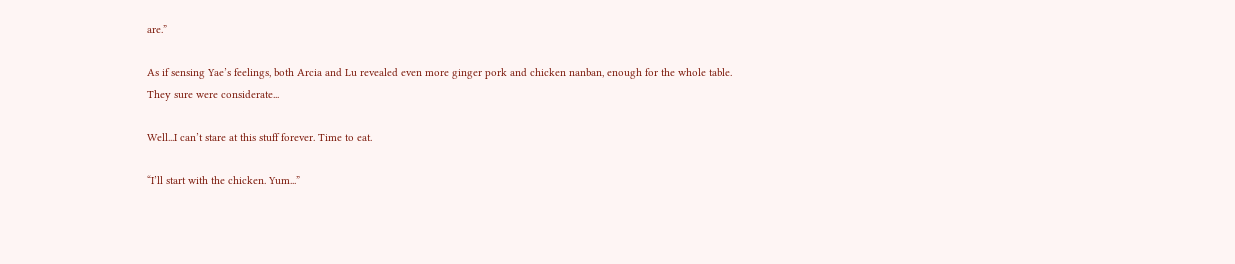are.”

As if sensing Yae’s feelings, both Arcia and Lu revealed even more ginger pork and chicken nanban, enough for the whole table. They sure were considerate...

Well...I can’t stare at this stuff forever. Time to eat.

“I’ll start with the chicken. Yum...”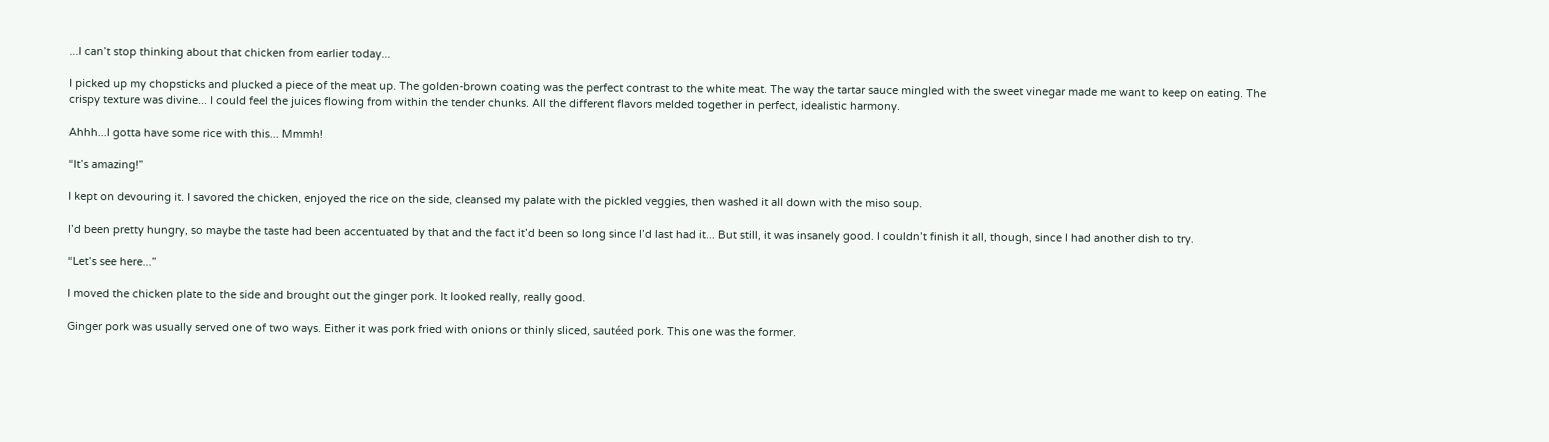...I can’t stop thinking about that chicken from earlier today...

I picked up my chopsticks and plucked a piece of the meat up. The golden-brown coating was the perfect contrast to the white meat. The way the tartar sauce mingled with the sweet vinegar made me want to keep on eating. The crispy texture was divine... I could feel the juices flowing from within the tender chunks. All the different flavors melded together in perfect, idealistic harmony.

Ahhh...I gotta have some rice with this... Mmmh!

“It’s amazing!”

I kept on devouring it. I savored the chicken, enjoyed the rice on the side, cleansed my palate with the pickled veggies, then washed it all down with the miso soup.

I’d been pretty hungry, so maybe the taste had been accentuated by that and the fact it’d been so long since I’d last had it... But still, it was insanely good. I couldn’t finish it all, though, since I had another dish to try.

“Let’s see here...”

I moved the chicken plate to the side and brought out the ginger pork. It looked really, really good.

Ginger pork was usually served one of two ways. Either it was pork fried with onions or thinly sliced, sautéed pork. This one was the former.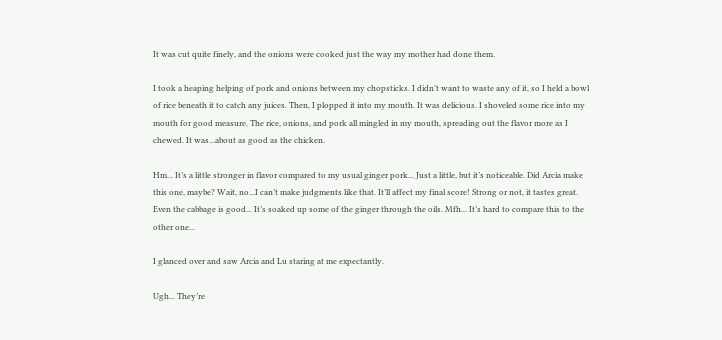It was cut quite finely, and the onions were cooked just the way my mother had done them.

I took a heaping helping of pork and onions between my chopsticks. I didn’t want to waste any of it, so I held a bowl of rice beneath it to catch any juices. Then, I plopped it into my mouth. It was delicious. I shoveled some rice into my mouth for good measure. The rice, onions, and pork all mingled in my mouth, spreading out the flavor more as I chewed. It was...about as good as the chicken.

Hm... It’s a little stronger in flavor compared to my usual ginger pork... Just a little, but it’s noticeable. Did Arcia make this one, maybe? Wait, no...I can’t make judgments like that. It’ll affect my final score! Strong or not, it tastes great. Even the cabbage is good... It’s soaked up some of the ginger through the oils. Mfh... It’s hard to compare this to the other one...

I glanced over and saw Arcia and Lu staring at me expectantly.

Ugh... They’re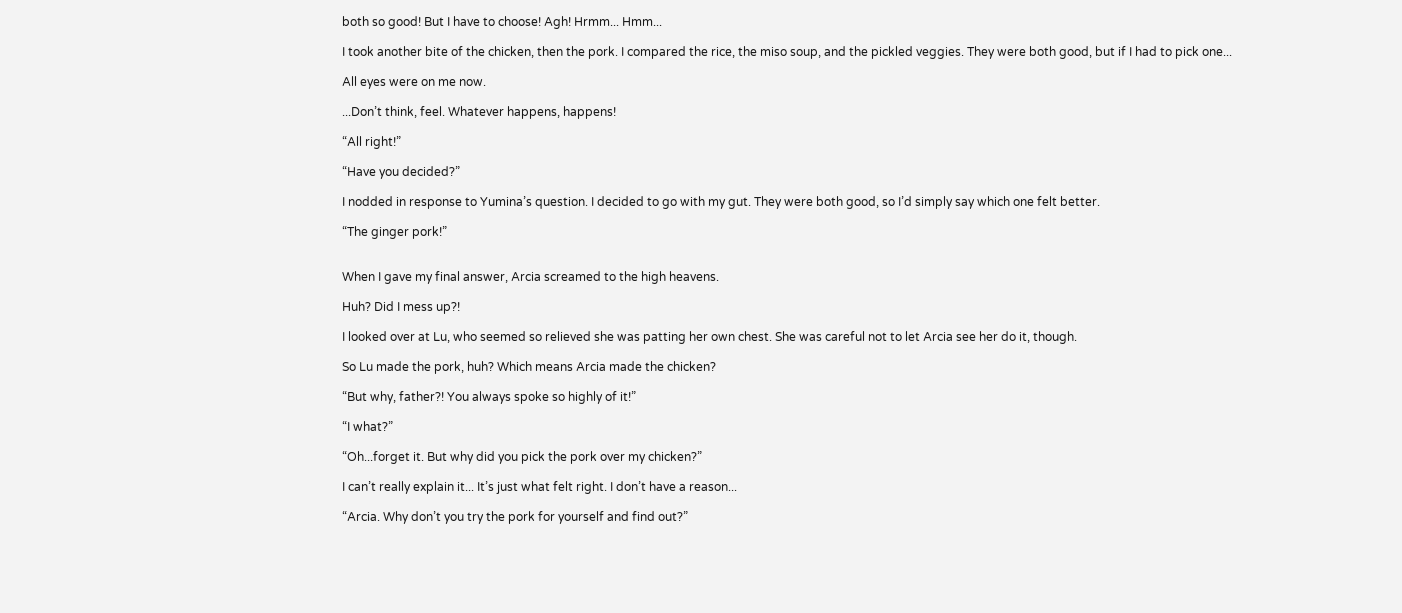both so good! But I have to choose! Agh! Hrmm... Hmm...

I took another bite of the chicken, then the pork. I compared the rice, the miso soup, and the pickled veggies. They were both good, but if I had to pick one...

All eyes were on me now.

...Don’t think, feel. Whatever happens, happens!

“All right!”

“Have you decided?”

I nodded in response to Yumina’s question. I decided to go with my gut. They were both good, so I’d simply say which one felt better.

“The ginger pork!”


When I gave my final answer, Arcia screamed to the high heavens.

Huh? Did I mess up?!

I looked over at Lu, who seemed so relieved she was patting her own chest. She was careful not to let Arcia see her do it, though.

So Lu made the pork, huh? Which means Arcia made the chicken?

“But why, father?! You always spoke so highly of it!”

“I what?”

“Oh...forget it. But why did you pick the pork over my chicken?”

I can’t really explain it... It’s just what felt right. I don’t have a reason...

“Arcia. Why don’t you try the pork for yourself and find out?”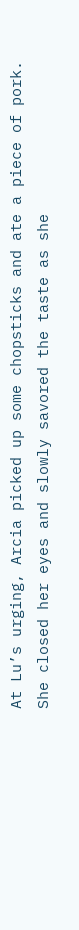At Lu’s urging, Arcia picked up some chopsticks and ate a piece of pork. She closed her eyes and slowly savored the taste as she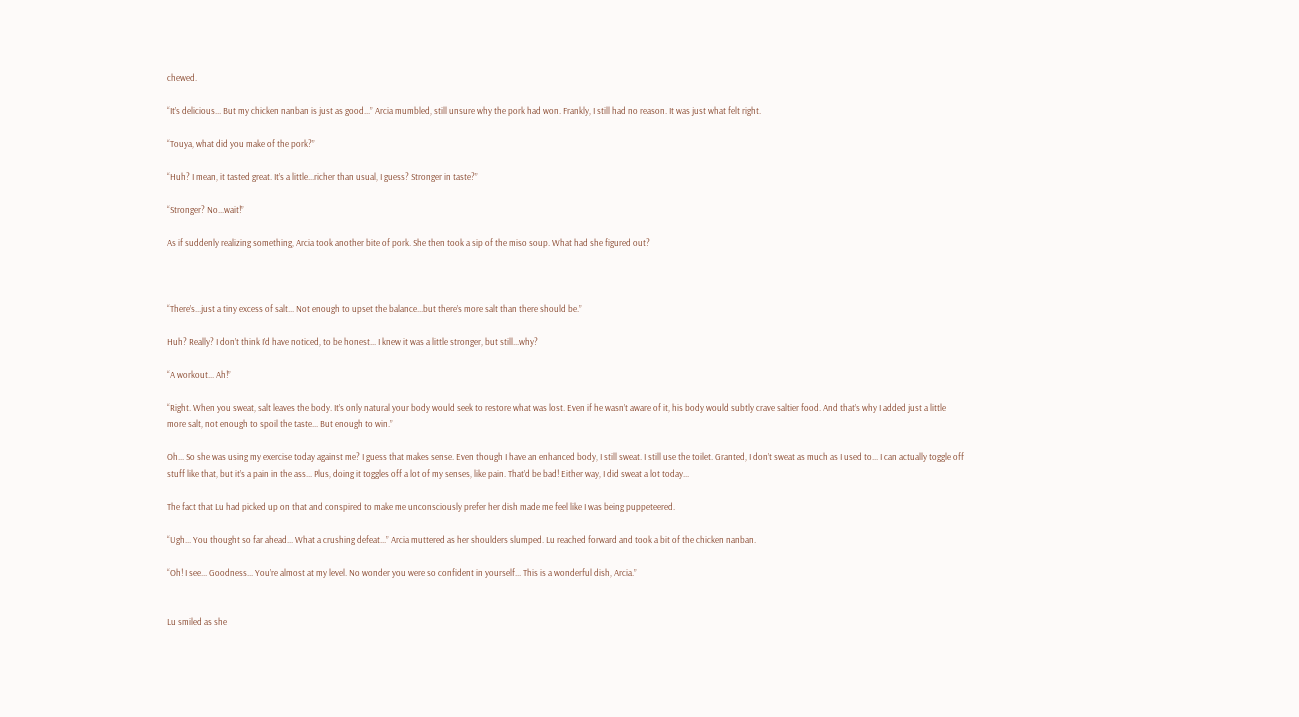chewed.

“It’s delicious... But my chicken nanban is just as good...” Arcia mumbled, still unsure why the pork had won. Frankly, I still had no reason. It was just what felt right.

“Touya, what did you make of the pork?”

“Huh? I mean, it tasted great. It’s a little...richer than usual, I guess? Stronger in taste?”

“Stronger? No...wait!”

As if suddenly realizing something, Arcia took another bite of pork. She then took a sip of the miso soup. What had she figured out?



“There’s...just a tiny excess of salt... Not enough to upset the balance...but there’s more salt than there should be.”

Huh? Really? I don’t think I’d have noticed, to be honest... I knew it was a little stronger, but still...why?

“A workout... Ah!”

“Right. When you sweat, salt leaves the body. It’s only natural your body would seek to restore what was lost. Even if he wasn’t aware of it, his body would subtly crave saltier food. And that’s why I added just a little more salt, not enough to spoil the taste... But enough to win.”

Oh... So she was using my exercise today against me? I guess that makes sense. Even though I have an enhanced body, I still sweat. I still use the toilet. Granted, I don’t sweat as much as I used to... I can actually toggle off stuff like that, but it’s a pain in the ass... Plus, doing it toggles off a lot of my senses, like pain. That’d be bad! Either way, I did sweat a lot today...

The fact that Lu had picked up on that and conspired to make me unconsciously prefer her dish made me feel like I was being puppeteered.

“Ugh... You thought so far ahead... What a crushing defeat...” Arcia muttered as her shoulders slumped. Lu reached forward and took a bit of the chicken nanban.

“Oh! I see... Goodness... You’re almost at my level. No wonder you were so confident in yourself... This is a wonderful dish, Arcia.”


Lu smiled as she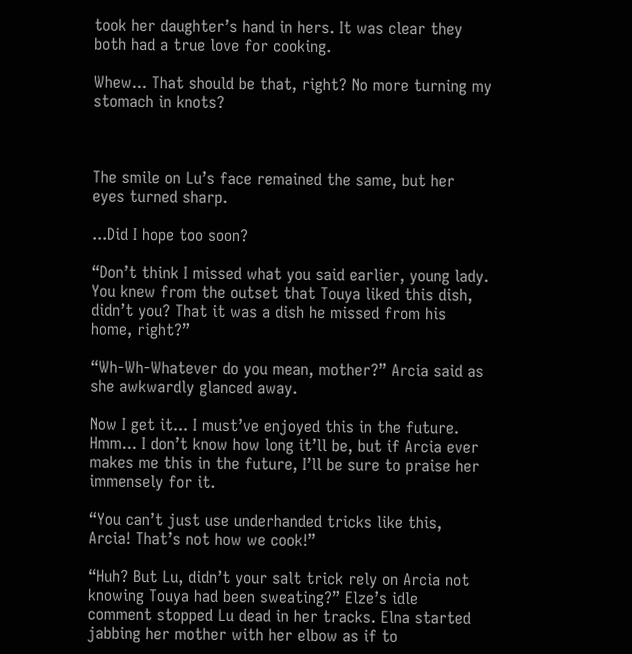took her daughter’s hand in hers. It was clear they both had a true love for cooking.

Whew... That should be that, right? No more turning my stomach in knots?



The smile on Lu’s face remained the same, but her eyes turned sharp.

...Did I hope too soon?

“Don’t think I missed what you said earlier, young lady. You knew from the outset that Touya liked this dish, didn’t you? That it was a dish he missed from his home, right?”

“Wh-Wh-Whatever do you mean, mother?” Arcia said as she awkwardly glanced away.

Now I get it... I must’ve enjoyed this in the future. Hmm... I don’t know how long it’ll be, but if Arcia ever makes me this in the future, I’ll be sure to praise her immensely for it.

“You can’t just use underhanded tricks like this, Arcia! That’s not how we cook!”

“Huh? But Lu, didn’t your salt trick rely on Arcia not knowing Touya had been sweating?” Elze’s idle comment stopped Lu dead in her tracks. Elna started jabbing her mother with her elbow as if to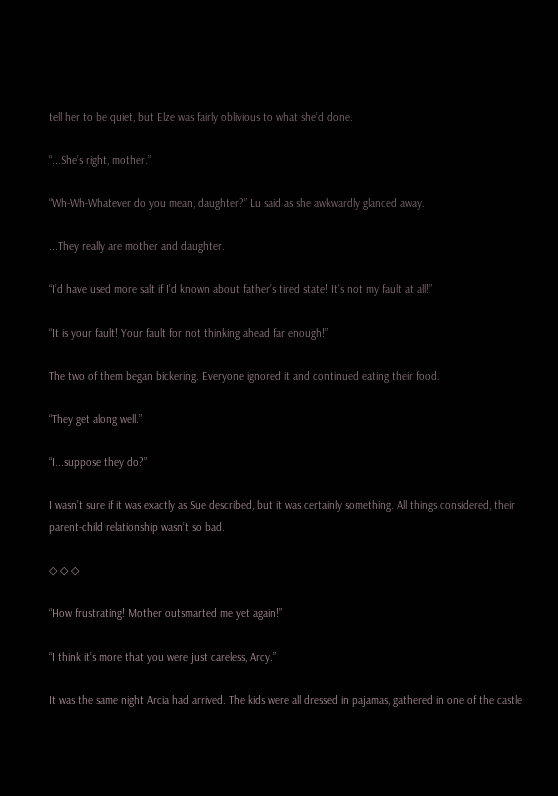tell her to be quiet, but Elze was fairly oblivious to what she’d done.

“...She’s right, mother.”

“Wh-Wh-Whatever do you mean, daughter?” Lu said as she awkwardly glanced away.

...They really are mother and daughter.

“I’d have used more salt if I’d known about father’s tired state! It’s not my fault at all!”

“It is your fault! Your fault for not thinking ahead far enough!”

The two of them began bickering. Everyone ignored it and continued eating their food.

“They get along well.”

“I...suppose they do?”

I wasn’t sure if it was exactly as Sue described, but it was certainly something. All things considered, their parent-child relationship wasn’t so bad.

◇ ◇ ◇

“How frustrating! Mother outsmarted me yet again!”

“I think it’s more that you were just careless, Arcy.”

It was the same night Arcia had arrived. The kids were all dressed in pajamas, gathered in one of the castle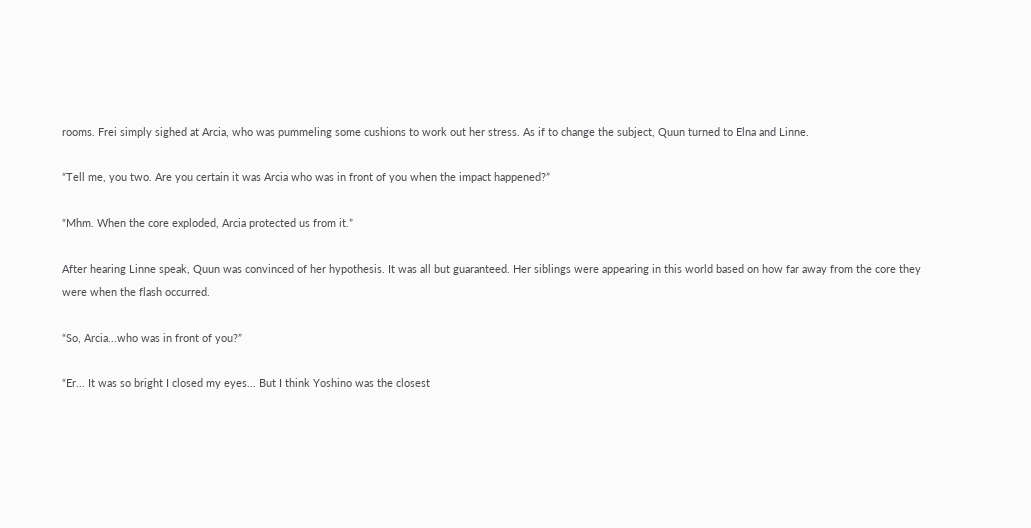rooms. Frei simply sighed at Arcia, who was pummeling some cushions to work out her stress. As if to change the subject, Quun turned to Elna and Linne.

“Tell me, you two. Are you certain it was Arcia who was in front of you when the impact happened?”

“Mhm. When the core exploded, Arcia protected us from it.”

After hearing Linne speak, Quun was convinced of her hypothesis. It was all but guaranteed. Her siblings were appearing in this world based on how far away from the core they were when the flash occurred.

“So, Arcia...who was in front of you?”

“Er... It was so bright I closed my eyes... But I think Yoshino was the closest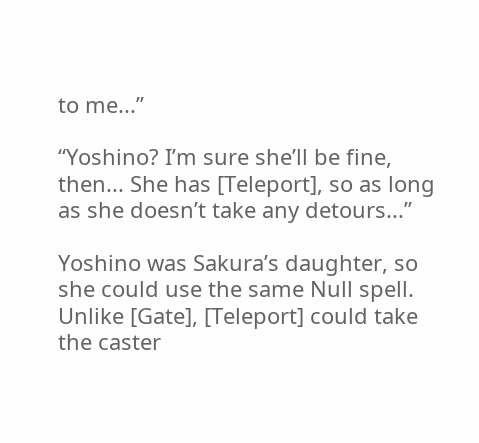to me...”

“Yoshino? I’m sure she’ll be fine, then... She has [Teleport], so as long as she doesn’t take any detours...”

Yoshino was Sakura’s daughter, so she could use the same Null spell. Unlike [Gate], [Teleport] could take the caster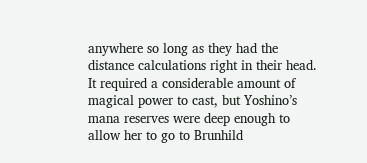anywhere so long as they had the distance calculations right in their head. It required a considerable amount of magical power to cast, but Yoshino’s mana reserves were deep enough to allow her to go to Brunhild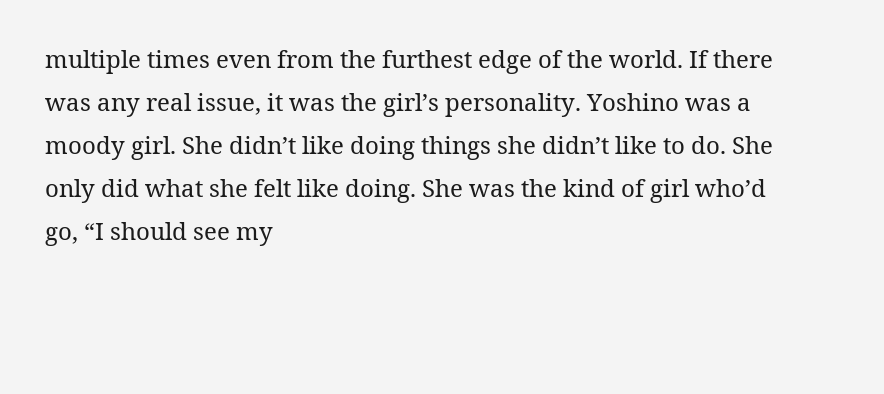multiple times even from the furthest edge of the world. If there was any real issue, it was the girl’s personality. Yoshino was a moody girl. She didn’t like doing things she didn’t like to do. She only did what she felt like doing. She was the kind of girl who’d go, “I should see my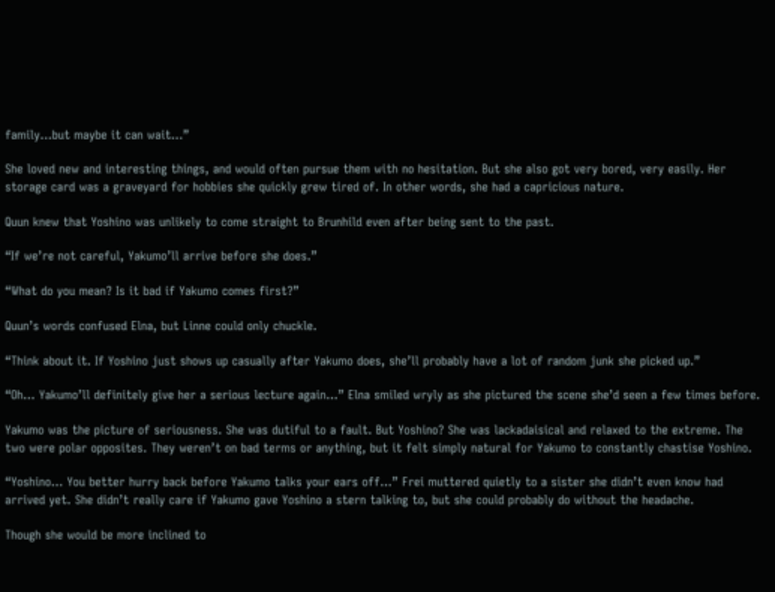family...but maybe it can wait...”

She loved new and interesting things, and would often pursue them with no hesitation. But she also got very bored, very easily. Her storage card was a graveyard for hobbies she quickly grew tired of. In other words, she had a capricious nature.

Quun knew that Yoshino was unlikely to come straight to Brunhild even after being sent to the past.

“If we’re not careful, Yakumo’ll arrive before she does.”

“What do you mean? Is it bad if Yakumo comes first?”

Quun’s words confused Elna, but Linne could only chuckle.

“Think about it. If Yoshino just shows up casually after Yakumo does, she’ll probably have a lot of random junk she picked up.”

“Oh... Yakumo’ll definitely give her a serious lecture again...” Elna smiled wryly as she pictured the scene she’d seen a few times before.

Yakumo was the picture of seriousness. She was dutiful to a fault. But Yoshino? She was lackadaisical and relaxed to the extreme. The two were polar opposites. They weren’t on bad terms or anything, but it felt simply natural for Yakumo to constantly chastise Yoshino.

“Yoshino... You better hurry back before Yakumo talks your ears off...” Frei muttered quietly to a sister she didn’t even know had arrived yet. She didn’t really care if Yakumo gave Yoshino a stern talking to, but she could probably do without the headache.

Though she would be more inclined to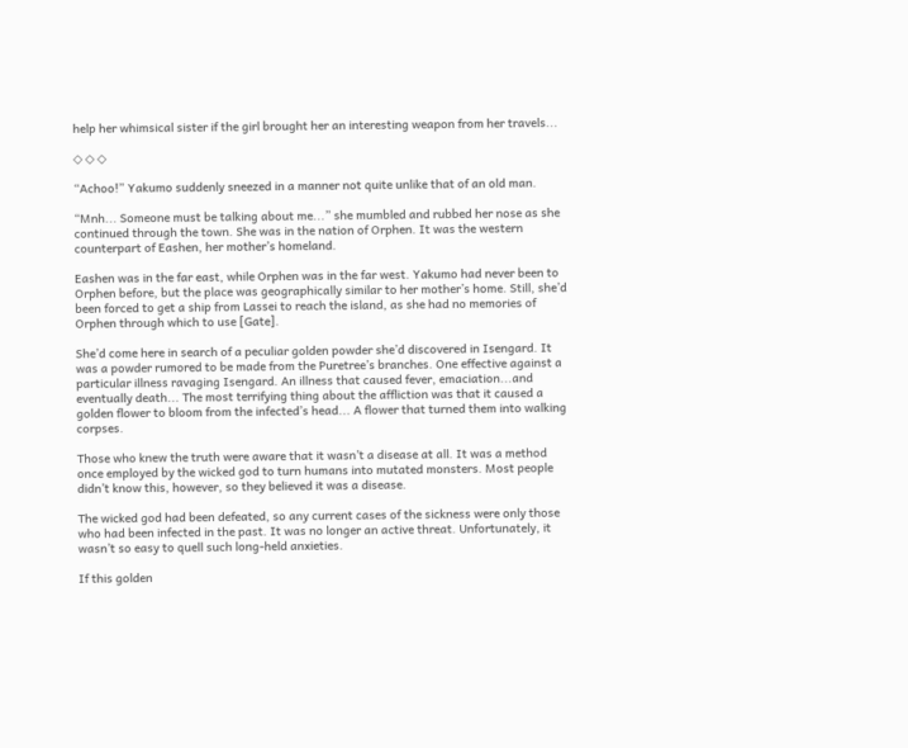help her whimsical sister if the girl brought her an interesting weapon from her travels...

◇ ◇ ◇

“Achoo!” Yakumo suddenly sneezed in a manner not quite unlike that of an old man.

“Mnh... Someone must be talking about me...” she mumbled and rubbed her nose as she continued through the town. She was in the nation of Orphen. It was the western counterpart of Eashen, her mother’s homeland.

Eashen was in the far east, while Orphen was in the far west. Yakumo had never been to Orphen before, but the place was geographically similar to her mother’s home. Still, she’d been forced to get a ship from Lassei to reach the island, as she had no memories of Orphen through which to use [Gate].

She’d come here in search of a peculiar golden powder she’d discovered in Isengard. It was a powder rumored to be made from the Puretree’s branches. One effective against a particular illness ravaging Isengard. An illness that caused fever, emaciation...and eventually death... The most terrifying thing about the affliction was that it caused a golden flower to bloom from the infected’s head... A flower that turned them into walking corpses.

Those who knew the truth were aware that it wasn’t a disease at all. It was a method once employed by the wicked god to turn humans into mutated monsters. Most people didn’t know this, however, so they believed it was a disease.

The wicked god had been defeated, so any current cases of the sickness were only those who had been infected in the past. It was no longer an active threat. Unfortunately, it wasn’t so easy to quell such long-held anxieties.

If this golden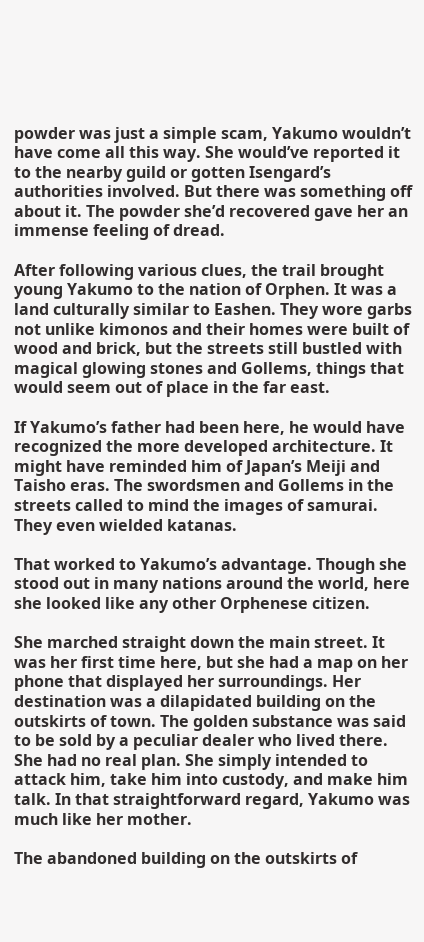powder was just a simple scam, Yakumo wouldn’t have come all this way. She would’ve reported it to the nearby guild or gotten Isengard’s authorities involved. But there was something off about it. The powder she’d recovered gave her an immense feeling of dread.

After following various clues, the trail brought young Yakumo to the nation of Orphen. It was a land culturally similar to Eashen. They wore garbs not unlike kimonos and their homes were built of wood and brick, but the streets still bustled with magical glowing stones and Gollems, things that would seem out of place in the far east.

If Yakumo’s father had been here, he would have recognized the more developed architecture. It might have reminded him of Japan’s Meiji and Taisho eras. The swordsmen and Gollems in the streets called to mind the images of samurai. They even wielded katanas.

That worked to Yakumo’s advantage. Though she stood out in many nations around the world, here she looked like any other Orphenese citizen.

She marched straight down the main street. It was her first time here, but she had a map on her phone that displayed her surroundings. Her destination was a dilapidated building on the outskirts of town. The golden substance was said to be sold by a peculiar dealer who lived there. She had no real plan. She simply intended to attack him, take him into custody, and make him talk. In that straightforward regard, Yakumo was much like her mother.

The abandoned building on the outskirts of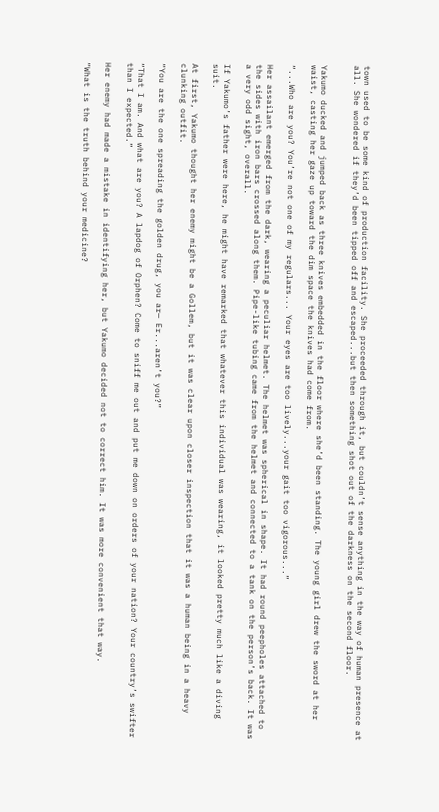town used to be some kind of production facility. She proceeded through it, but couldn’t sense anything in the way of human presence at all. She wondered if they’d been tipped off and escaped...but then something shot out of the darkness on the second floor.


Yakumo ducked and jumped back as three knives embedded in the floor where she’d been standing. The young girl drew the sword at her waist, casting her gaze up toward the dim space the knives had come from.

“...Who are you? You’re not one of my regulars... Your eyes are too lively...your gait too vigorous...”

Her assailant emerged from the dark, wearing a peculiar helmet. The helmet was spherical in shape. It had round peepholes attached to the sides with iron bars crossed along them. Pipe-like tubing came from the helmet and connected to a tank on the person’s back. It was a very odd sight, overall.

If Yakumo’s father were here, he might have remarked that whatever this individual was wearing, it looked pretty much like a diving suit.

At first, Yakumo thought her enemy might be a Gollem, but it was clear upon closer inspection that it was a human being in a heavy clunking outfit.

“You are the one spreading the golden drug, you ar— Er...aren’t you?”

“That I am. And what are you? A lapdog of Orphen? Come to sniff me out and put me down on orders of your nation? Your country’s swifter than I expected.”

Her enemy had made a mistake in identifying her, but Yakumo decided not to correct him. It was more convenient that way.

“What is the truth behind your medicine?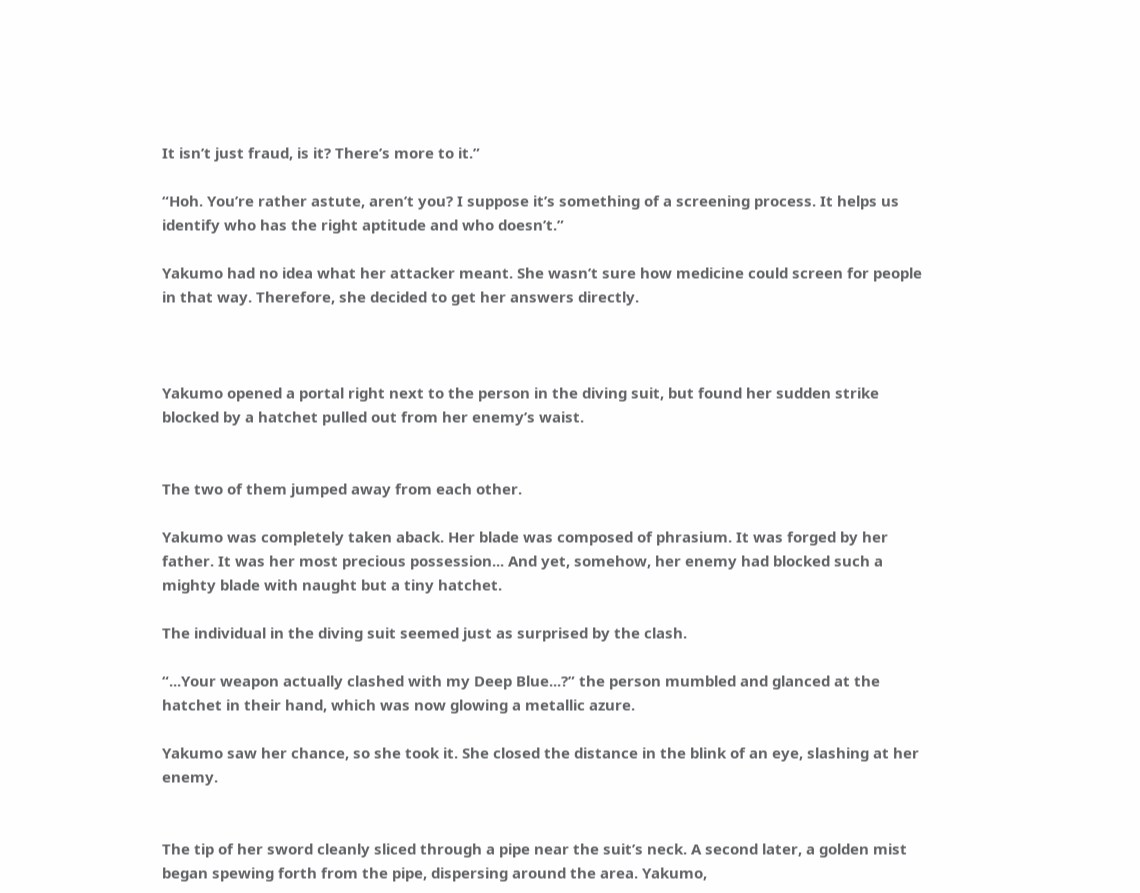It isn’t just fraud, is it? There’s more to it.”

“Hoh. You’re rather astute, aren’t you? I suppose it’s something of a screening process. It helps us identify who has the right aptitude and who doesn’t.”

Yakumo had no idea what her attacker meant. She wasn’t sure how medicine could screen for people in that way. Therefore, she decided to get her answers directly.



Yakumo opened a portal right next to the person in the diving suit, but found her sudden strike blocked by a hatchet pulled out from her enemy’s waist.


The two of them jumped away from each other.

Yakumo was completely taken aback. Her blade was composed of phrasium. It was forged by her father. It was her most precious possession... And yet, somehow, her enemy had blocked such a mighty blade with naught but a tiny hatchet.

The individual in the diving suit seemed just as surprised by the clash.

“...Your weapon actually clashed with my Deep Blue...?” the person mumbled and glanced at the hatchet in their hand, which was now glowing a metallic azure.

Yakumo saw her chance, so she took it. She closed the distance in the blink of an eye, slashing at her enemy.


The tip of her sword cleanly sliced through a pipe near the suit’s neck. A second later, a golden mist began spewing forth from the pipe, dispersing around the area. Yakumo,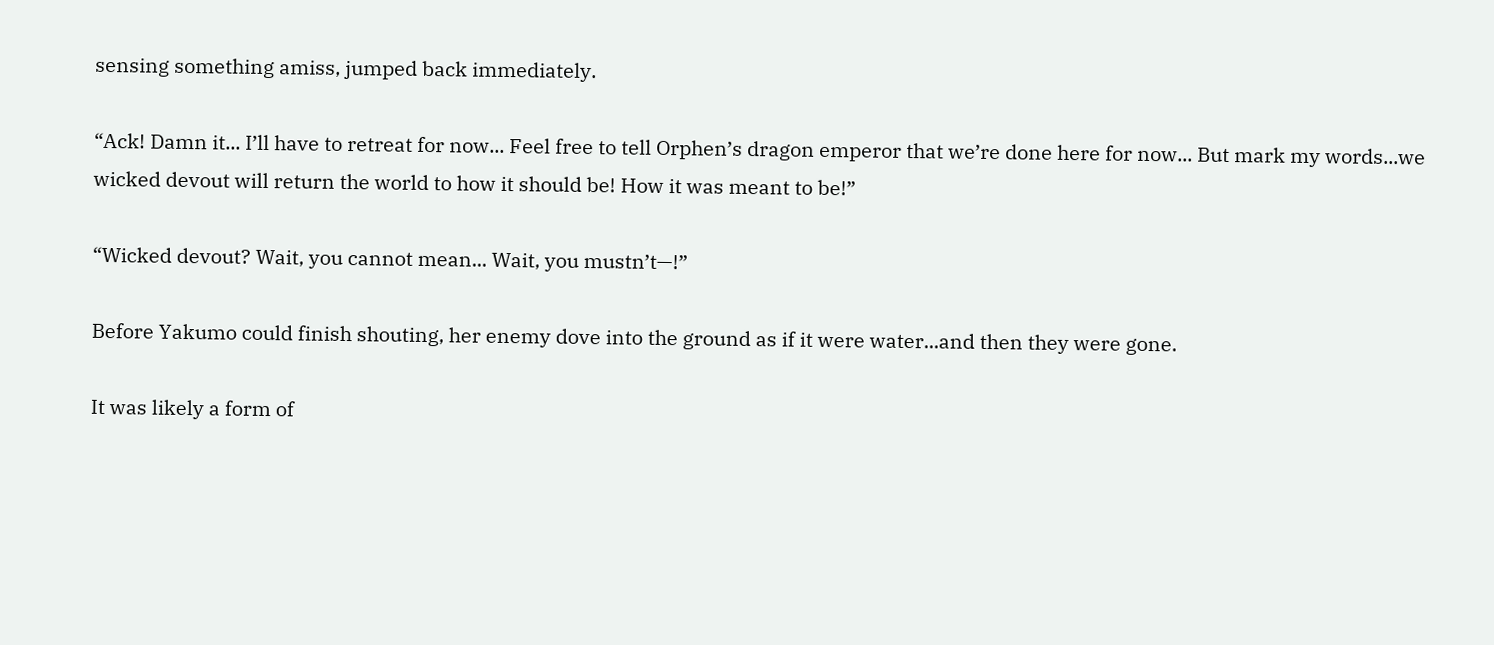sensing something amiss, jumped back immediately.

“Ack! Damn it... I’ll have to retreat for now... Feel free to tell Orphen’s dragon emperor that we’re done here for now... But mark my words...we wicked devout will return the world to how it should be! How it was meant to be!”

“Wicked devout? Wait, you cannot mean... Wait, you mustn’t—!”

Before Yakumo could finish shouting, her enemy dove into the ground as if it were water...and then they were gone.

It was likely a form of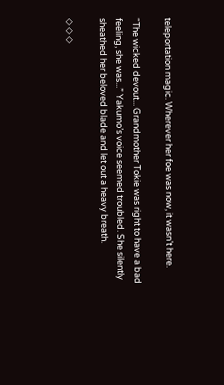teleportation magic. Wherever her foe was now, it wasn’t here.

“The wicked devout... Grandmother Tokie was right to have a bad feeling, she was...” Yakumo’s voice seemed troubled. She silently sheathed her beloved blade and let out a heavy breath.

◇ ◇ ◇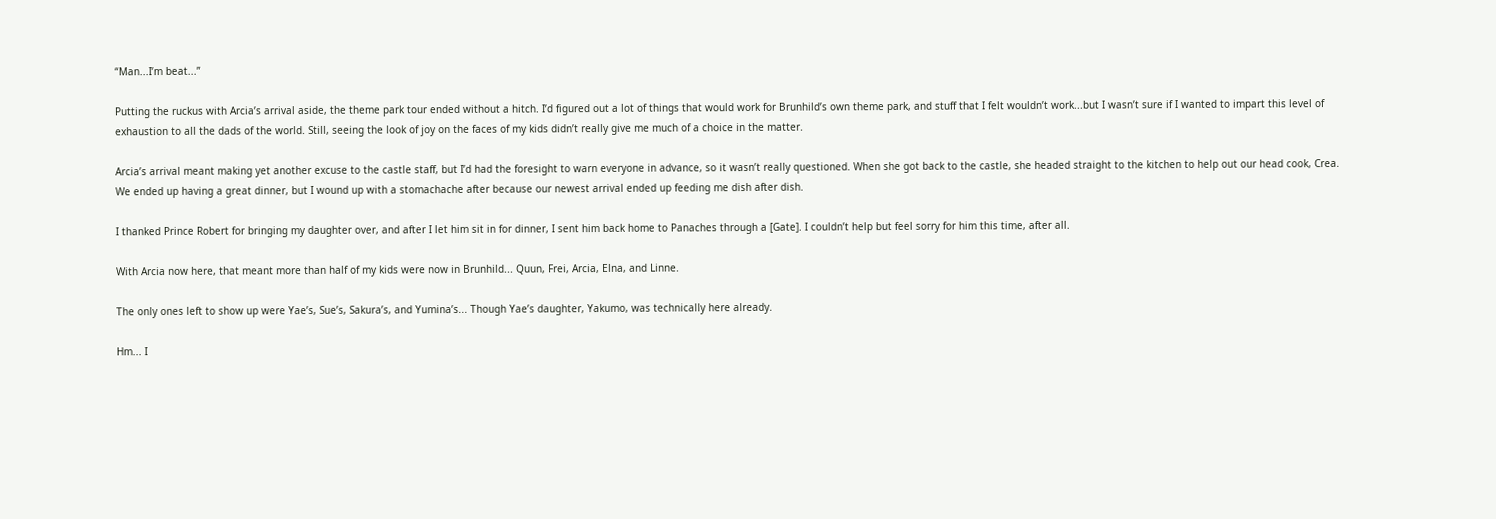“Man...I’m beat...”

Putting the ruckus with Arcia’s arrival aside, the theme park tour ended without a hitch. I’d figured out a lot of things that would work for Brunhild’s own theme park, and stuff that I felt wouldn’t work...but I wasn’t sure if I wanted to impart this level of exhaustion to all the dads of the world. Still, seeing the look of joy on the faces of my kids didn’t really give me much of a choice in the matter.

Arcia’s arrival meant making yet another excuse to the castle staff, but I’d had the foresight to warn everyone in advance, so it wasn’t really questioned. When she got back to the castle, she headed straight to the kitchen to help out our head cook, Crea. We ended up having a great dinner, but I wound up with a stomachache after because our newest arrival ended up feeding me dish after dish.

I thanked Prince Robert for bringing my daughter over, and after I let him sit in for dinner, I sent him back home to Panaches through a [Gate]. I couldn’t help but feel sorry for him this time, after all.

With Arcia now here, that meant more than half of my kids were now in Brunhild... Quun, Frei, Arcia, Elna, and Linne.

The only ones left to show up were Yae’s, Sue’s, Sakura’s, and Yumina’s... Though Yae’s daughter, Yakumo, was technically here already.

Hm... I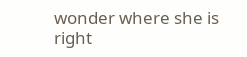wonder where she is right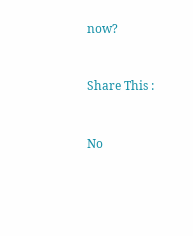now?


Share This :


No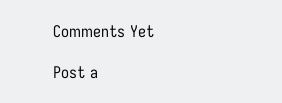Comments Yet

Post a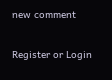new comment

Register or Login